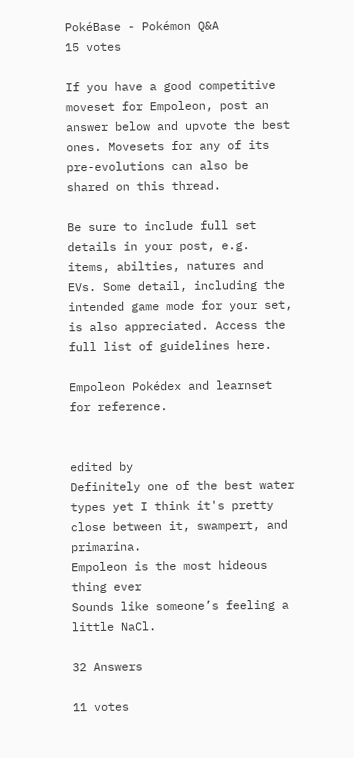PokéBase - Pokémon Q&A
15 votes

If you have a good competitive moveset for Empoleon, post an answer below and upvote the best ones. Movesets for any of its pre-evolutions can also be shared on this thread.

Be sure to include full set details in your post, e.g. items, abilties, natures and EVs. Some detail, including the intended game mode for your set, is also appreciated. Access the full list of guidelines here.

Empoleon Pokédex and learnset for reference.


edited by
Definitely one of the best water types yet I think it's pretty close between it, swampert, and primarina.
Empoleon is the most hideous thing ever
Sounds like someone’s feeling a little NaCl.

32 Answers

11 votes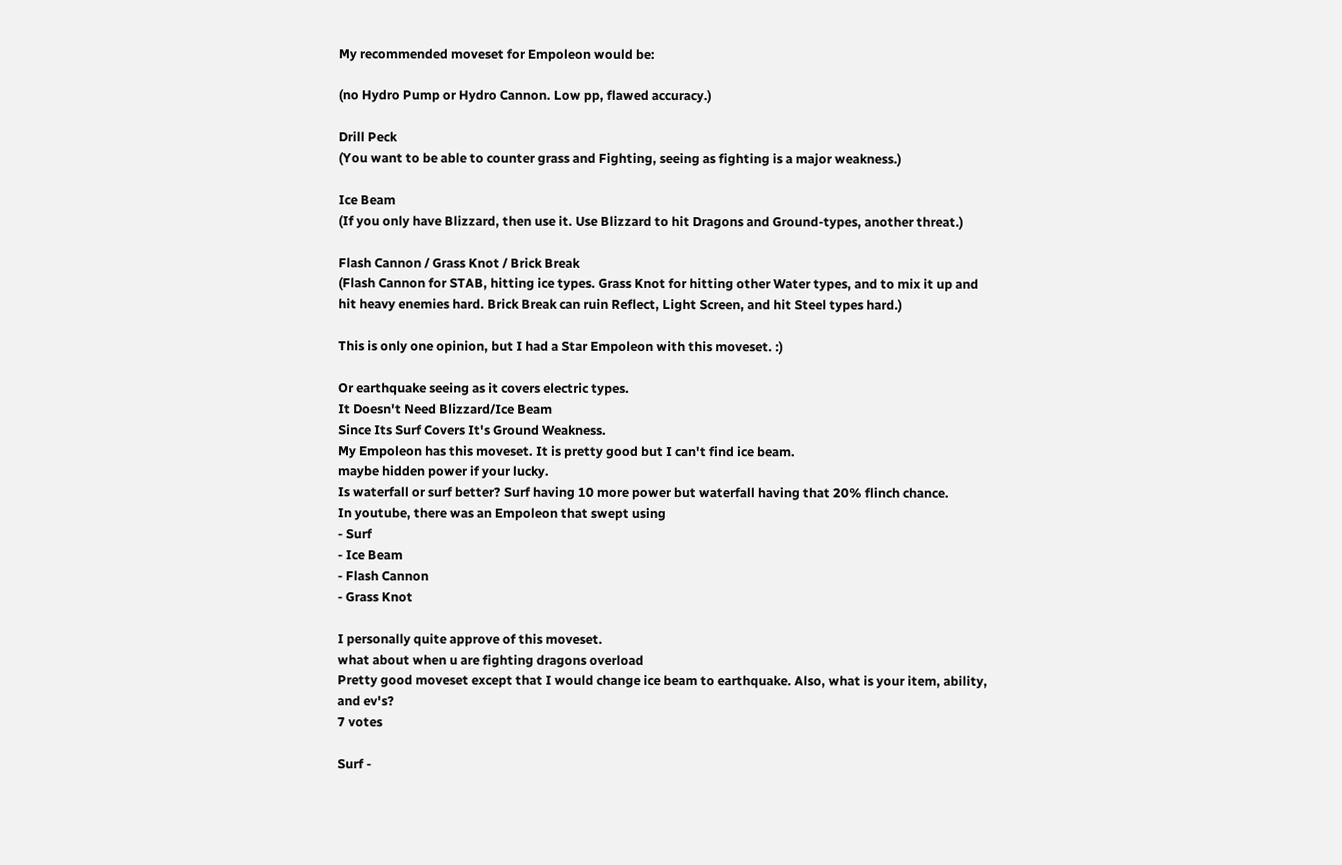My recommended moveset for Empoleon would be:

(no Hydro Pump or Hydro Cannon. Low pp, flawed accuracy.)

Drill Peck
(You want to be able to counter grass and Fighting, seeing as fighting is a major weakness.)

Ice Beam
(If you only have Blizzard, then use it. Use Blizzard to hit Dragons and Ground-types, another threat.)

Flash Cannon / Grass Knot / Brick Break
(Flash Cannon for STAB, hitting ice types. Grass Knot for hitting other Water types, and to mix it up and hit heavy enemies hard. Brick Break can ruin Reflect, Light Screen, and hit Steel types hard.)

This is only one opinion, but I had a Star Empoleon with this moveset. :)

Or earthquake seeing as it covers electric types.
It Doesn't Need Blizzard/Ice Beam
Since Its Surf Covers It's Ground Weakness.
My Empoleon has this moveset. It is pretty good but I can't find ice beam.
maybe hidden power if your lucky.
Is waterfall or surf better? Surf having 10 more power but waterfall having that 20% flinch chance.
In youtube, there was an Empoleon that swept using
- Surf
- Ice Beam
- Flash Cannon
- Grass Knot

I personally quite approve of this moveset.
what about when u are fighting dragons overload
Pretty good moveset except that I would change ice beam to earthquake. Also, what is your item, ability, and ev's?
7 votes

Surf -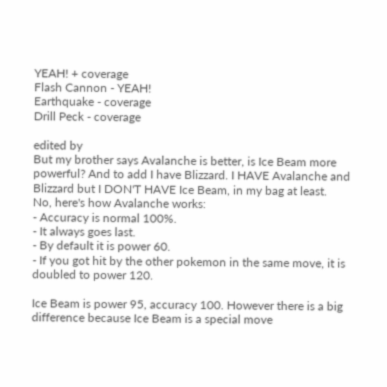YEAH! + coverage
Flash Cannon - YEAH!
Earthquake - coverage
Drill Peck - coverage

edited by
But my brother says Avalanche is better, is Ice Beam more powerful? And to add I have Blizzard. I HAVE Avalanche and Blizzard but I DON'T HAVE Ice Beam, in my bag at least.
No, here's how Avalanche works:
- Accuracy is normal 100%.
- It always goes last.
- By default it is power 60.
- If you got hit by the other pokemon in the same move, it is doubled to power 120.

Ice Beam is power 95, accuracy 100. However there is a big difference because Ice Beam is a special move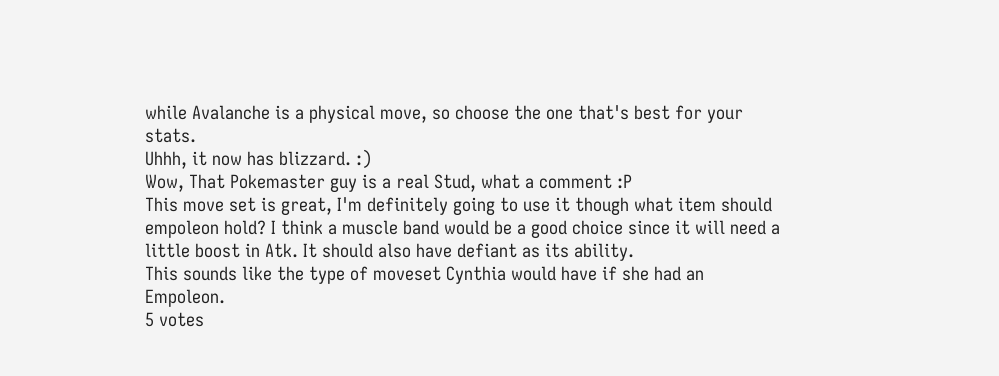while Avalanche is a physical move, so choose the one that's best for your stats.
Uhhh, it now has blizzard. :)
Wow, That Pokemaster guy is a real Stud, what a comment :P
This move set is great, I'm definitely going to use it though what item should empoleon hold? I think a muscle band would be a good choice since it will need a little boost in Atk. It should also have defiant as its ability.
This sounds like the type of moveset Cynthia would have if she had an Empoleon.
5 votes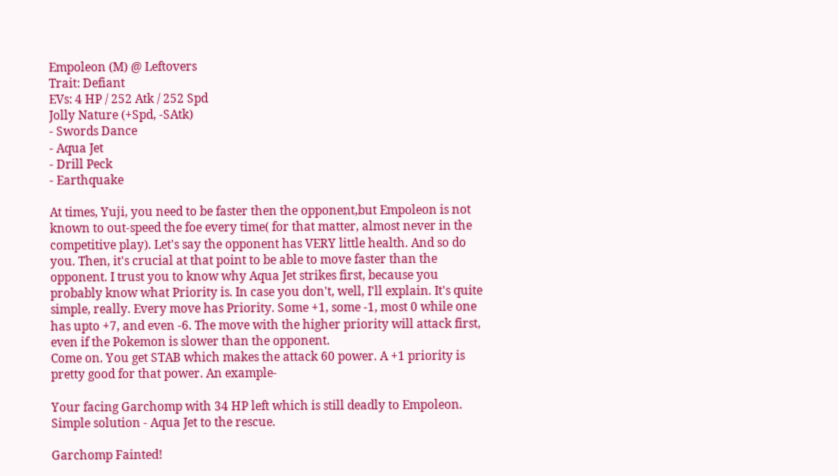Empoleon (M) @ Leftovers
Trait: Defiant
EVs: 4 HP / 252 Atk / 252 Spd
Jolly Nature (+Spd, -SAtk)
- Swords Dance
- Aqua Jet
- Drill Peck
- Earthquake

At times, Yuji, you need to be faster then the opponent,but Empoleon is not known to out-speed the foe every time( for that matter, almost never in the competitive play). Let's say the opponent has VERY little health. And so do you. Then, it's crucial at that point to be able to move faster than the opponent. I trust you to know why Aqua Jet strikes first, because you probably know what Priority is. In case you don't, well, I'll explain. It's quite simple, really. Every move has Priority. Some +1, some -1, most 0 while one has upto +7, and even -6. The move with the higher priority will attack first, even if the Pokemon is slower than the opponent.
Come on. You get STAB which makes the attack 60 power. A +1 priority is pretty good for that power. An example-

Your facing Garchomp with 34 HP left which is still deadly to Empoleon.
Simple solution - Aqua Jet to the rescue.

Garchomp Fainted!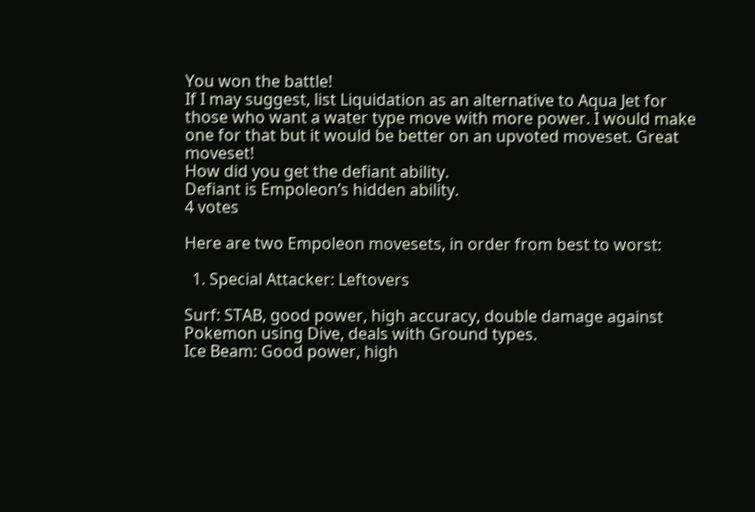You won the battle!
If I may suggest, list Liquidation as an alternative to Aqua Jet for those who want a water type move with more power. I would make one for that but it would be better on an upvoted moveset. Great moveset!
How did you get the defiant ability.
Defiant is Empoleon’s hidden ability.
4 votes

Here are two Empoleon movesets, in order from best to worst:

  1. Special Attacker: Leftovers

Surf: STAB, good power, high accuracy, double damage against Pokemon using Dive, deals with Ground types.
Ice Beam: Good power, high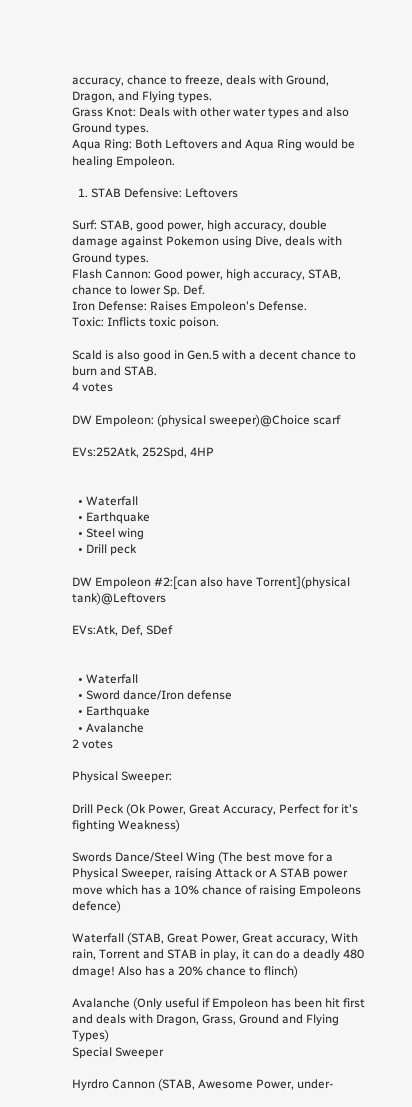accuracy, chance to freeze, deals with Ground, Dragon, and Flying types.
Grass Knot: Deals with other water types and also Ground types.
Aqua Ring: Both Leftovers and Aqua Ring would be healing Empoleon.

  1. STAB Defensive: Leftovers

Surf: STAB, good power, high accuracy, double damage against Pokemon using Dive, deals with Ground types.
Flash Cannon: Good power, high accuracy, STAB, chance to lower Sp. Def.
Iron Defense: Raises Empoleon's Defense.
Toxic: Inflicts toxic poison.

Scald is also good in Gen.5 with a decent chance to burn and STAB.
4 votes

DW Empoleon: (physical sweeper)@Choice scarf

EVs:252Atk, 252Spd, 4HP


  • Waterfall
  • Earthquake
  • Steel wing
  • Drill peck

DW Empoleon #2:[can also have Torrent](physical tank)@Leftovers

EVs:Atk, Def, SDef


  • Waterfall
  • Sword dance/Iron defense
  • Earthquake
  • Avalanche
2 votes

Physical Sweeper:

Drill Peck (Ok Power, Great Accuracy, Perfect for it's fighting Weakness)

Swords Dance/Steel Wing (The best move for a Physical Sweeper, raising Attack or A STAB power move which has a 10% chance of raising Empoleons defence)

Waterfall (STAB, Great Power, Great accuracy, With rain, Torrent and STAB in play, it can do a deadly 480 dmage! Also has a 20% chance to flinch)

Avalanche (Only useful if Empoleon has been hit first and deals with Dragon, Grass, Ground and Flying Types)
Special Sweeper

Hyrdro Cannon (STAB, Awesome Power, under-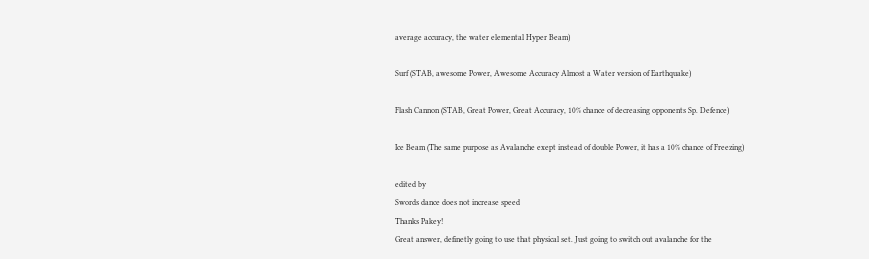average accuracy, the water elemental Hyper Beam)

Surf (STAB, awesome Power, Awesome Accuracy Almost a Water version of Earthquake)

Flash Cannon (STAB, Great Power, Great Accuracy, 10% chance of decreasing opponents Sp. Defence)

Ice Beam (The same purpose as Avalanche exept instead of double Power, it has a 10% chance of Freezing)

edited by
Swords dance does not increase speed
Thanks Pakey!
Great answer, definetly going to use that physical set. Just going to switch out avalanche for the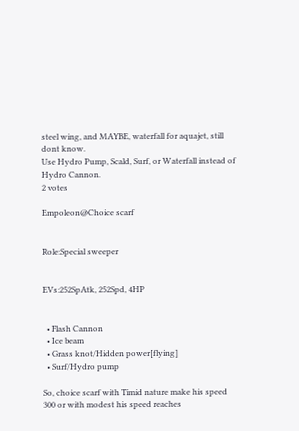steel wing, and MAYBE, waterfall for aquajet, still dont know.
Use Hydro Pump, Scald, Surf, or Waterfall instead of Hydro Cannon.
2 votes

Empoleon@Choice scarf


Role:Special sweeper


EVs:252SpAtk, 252Spd, 4HP


  • Flash Cannon
  • Ice beam
  • Grass knot/Hidden power[flying]
  • Surf/Hydro pump

So, choice scarf with Timid nature make his speed 300 or with modest his speed reaches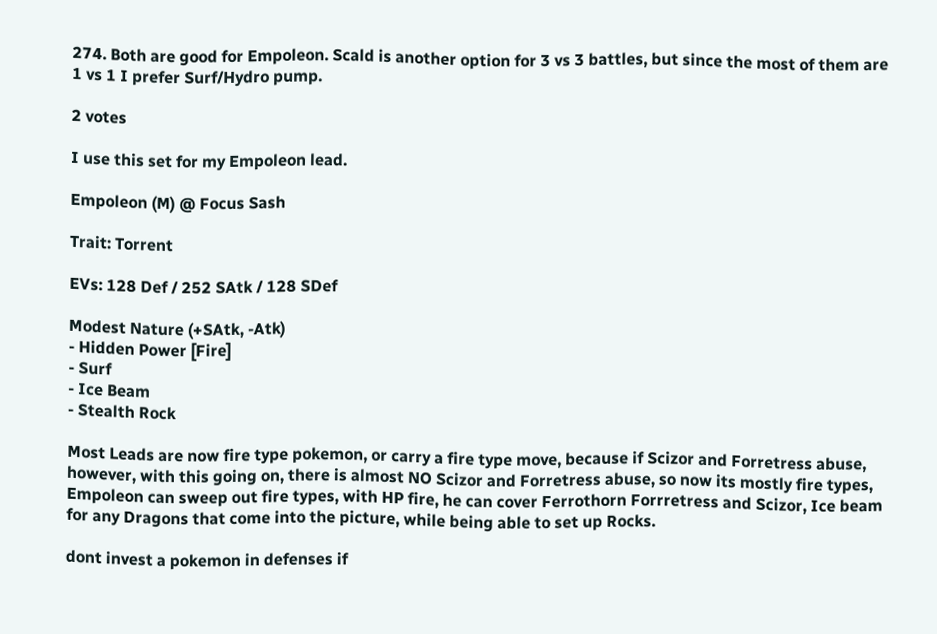274. Both are good for Empoleon. Scald is another option for 3 vs 3 battles, but since the most of them are 1 vs 1 I prefer Surf/Hydro pump.

2 votes

I use this set for my Empoleon lead.

Empoleon (M) @ Focus Sash

Trait: Torrent

EVs: 128 Def / 252 SAtk / 128 SDef

Modest Nature (+SAtk, -Atk)
- Hidden Power [Fire]
- Surf
- Ice Beam
- Stealth Rock

Most Leads are now fire type pokemon, or carry a fire type move, because if Scizor and Forretress abuse, however, with this going on, there is almost NO Scizor and Forretress abuse, so now its mostly fire types, Empoleon can sweep out fire types, with HP fire, he can cover Ferrothorn Forrretress and Scizor, Ice beam for any Dragons that come into the picture, while being able to set up Rocks.

dont invest a pokemon in defenses if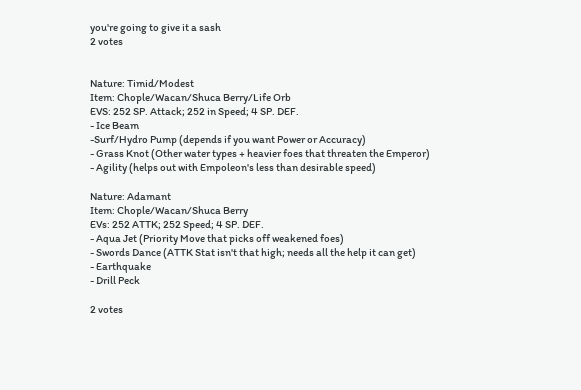you're going to give it a sash
2 votes


Nature: Timid/Modest
Item: Chople/Wacan/Shuca Berry/Life Orb
EVS: 252 SP. Attack; 252 in Speed; 4 SP. DEF.
- Ice Beam
-Surf/Hydro Pump (depends if you want Power or Accuracy)
- Grass Knot (Other water types + heavier foes that threaten the Emperor)
- Agility (helps out with Empoleon's less than desirable speed)

Nature: Adamant
Item: Chople/Wacan/Shuca Berry
EVs: 252 ATTK; 252 Speed; 4 SP. DEF.
- Aqua Jet (Priority Move that picks off weakened foes)
- Swords Dance (ATTK Stat isn't that high; needs all the help it can get)
- Earthquake
- Drill Peck

2 votes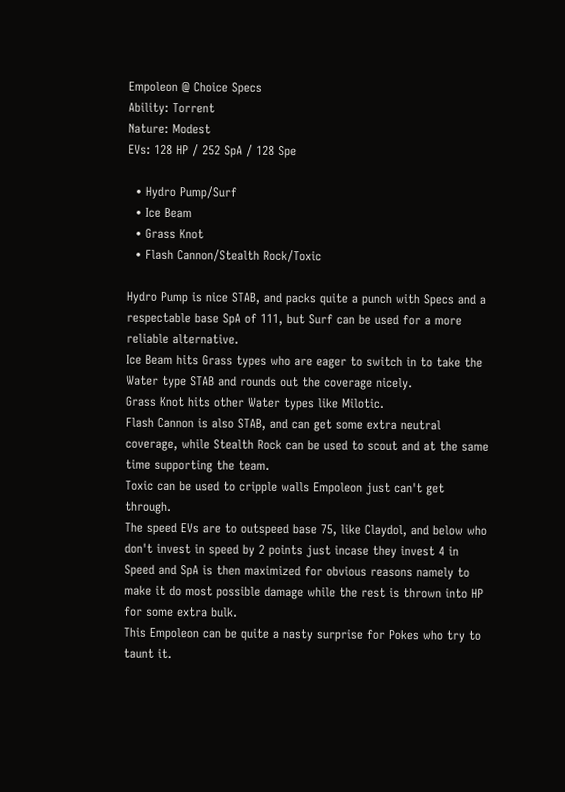Empoleon @ Choice Specs
Ability: Torrent
Nature: Modest
EVs: 128 HP / 252 SpA / 128 Spe

  • Hydro Pump/Surf
  • Ice Beam
  • Grass Knot
  • Flash Cannon/Stealth Rock/Toxic

Hydro Pump is nice STAB, and packs quite a punch with Specs and a respectable base SpA of 111, but Surf can be used for a more reliable alternative.
Ice Beam hits Grass types who are eager to switch in to take the Water type STAB and rounds out the coverage nicely.
Grass Knot hits other Water types like Milotic.
Flash Cannon is also STAB, and can get some extra neutral coverage, while Stealth Rock can be used to scout and at the same time supporting the team.
Toxic can be used to cripple walls Empoleon just can't get through.
The speed EVs are to outspeed base 75, like Claydol, and below who don't invest in speed by 2 points just incase they invest 4 in Speed and SpA is then maximized for obvious reasons namely to make it do most possible damage while the rest is thrown into HP for some extra bulk.
This Empoleon can be quite a nasty surprise for Pokes who try to taunt it.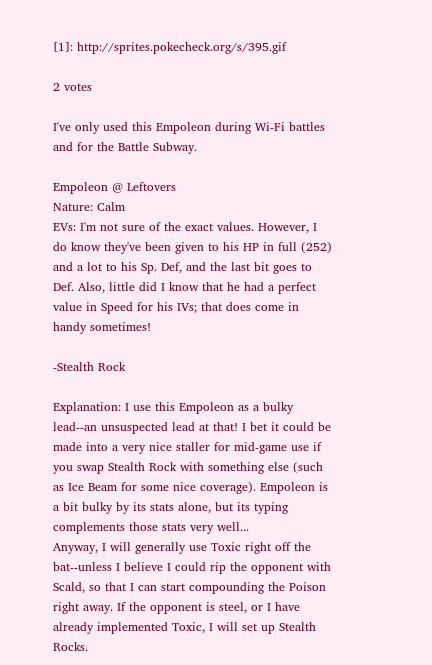[1]: http://sprites.pokecheck.org/s/395.gif

2 votes

I've only used this Empoleon during Wi-Fi battles and for the Battle Subway.

Empoleon @ Leftovers
Nature: Calm
EVs: I'm not sure of the exact values. However, I do know they've been given to his HP in full (252) and a lot to his Sp. Def, and the last bit goes to Def. Also, little did I know that he had a perfect value in Speed for his IVs; that does come in handy sometimes!

-Stealth Rock

Explanation: I use this Empoleon as a bulky lead--an unsuspected lead at that! I bet it could be made into a very nice staller for mid-game use if you swap Stealth Rock with something else (such as Ice Beam for some nice coverage). Empoleon is a bit bulky by its stats alone, but its typing complements those stats very well...
Anyway, I will generally use Toxic right off the bat--unless I believe I could rip the opponent with Scald, so that I can start compounding the Poison right away. If the opponent is steel, or I have already implemented Toxic, I will set up Stealth Rocks.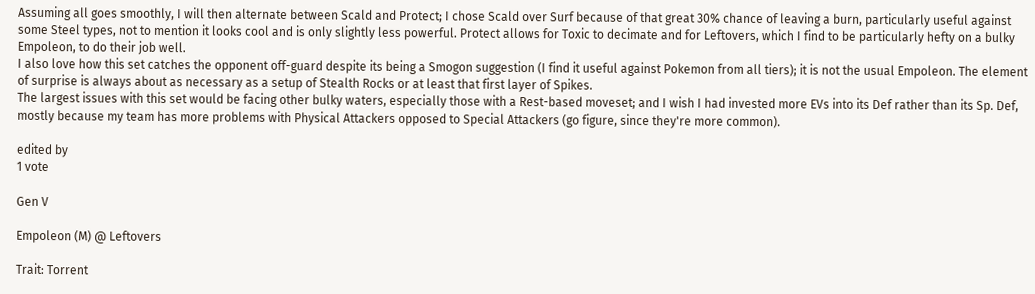Assuming all goes smoothly, I will then alternate between Scald and Protect; I chose Scald over Surf because of that great 30% chance of leaving a burn, particularly useful against some Steel types, not to mention it looks cool and is only slightly less powerful. Protect allows for Toxic to decimate and for Leftovers, which I find to be particularly hefty on a bulky Empoleon, to do their job well.
I also love how this set catches the opponent off-guard despite its being a Smogon suggestion (I find it useful against Pokemon from all tiers); it is not the usual Empoleon. The element of surprise is always about as necessary as a setup of Stealth Rocks or at least that first layer of Spikes.
The largest issues with this set would be facing other bulky waters, especially those with a Rest-based moveset; and I wish I had invested more EVs into its Def rather than its Sp. Def, mostly because my team has more problems with Physical Attackers opposed to Special Attackers (go figure, since they're more common).

edited by
1 vote

Gen V

Empoleon (M) @ Leftovers

Trait: Torrent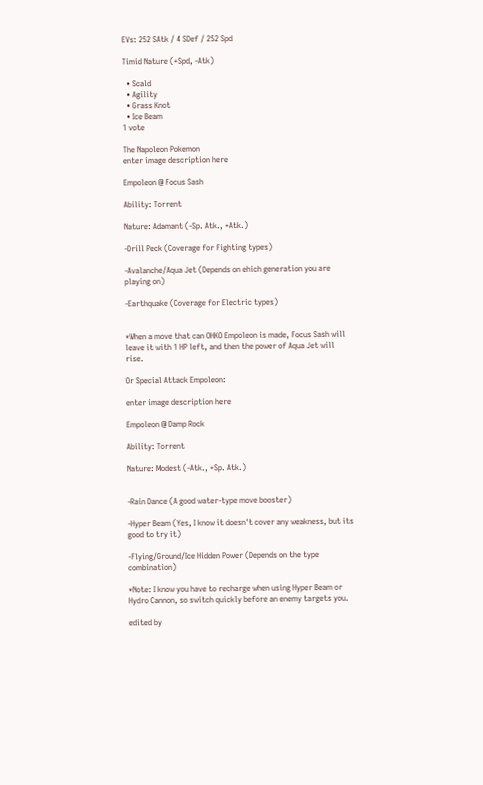EVs: 252 SAtk / 4 SDef / 252 Spd

Timid Nature (+Spd, -Atk)

  • Scald
  • Agility
  • Grass Knot
  • Ice Beam
1 vote

The Napoleon Pokemon
enter image description here

Empoleon @ Focus Sash

Ability: Torrent

Nature: Adamant (-Sp. Atk., +Atk.)

-Drill Peck (Coverage for Fighting types)

-Avalanche/Aqua Jet (Depends on ehich generation you are playing on)

-Earthquake (Coverage for Electric types)


*When a move that can OHKO Empoleon is made, Focus Sash will leave it with 1 HP left, and then the power of Aqua Jet will rise.

Or Special Attack Empoleon:

enter image description here

Empoleon @ Damp Rock

Ability: Torrent

Nature: Modest (-Atk., +Sp. Atk.)


-Rain Dance (A good water-type move booster)

-Hyper Beam (Yes, I know it doesn't cover any weakness, but its good to try it)

-Flying/Ground/Ice Hidden Power (Depends on the type combination)

*Note: I know you have to recharge when using Hyper Beam or Hydro Cannon, so switch quickly before an enemy targets you.

edited by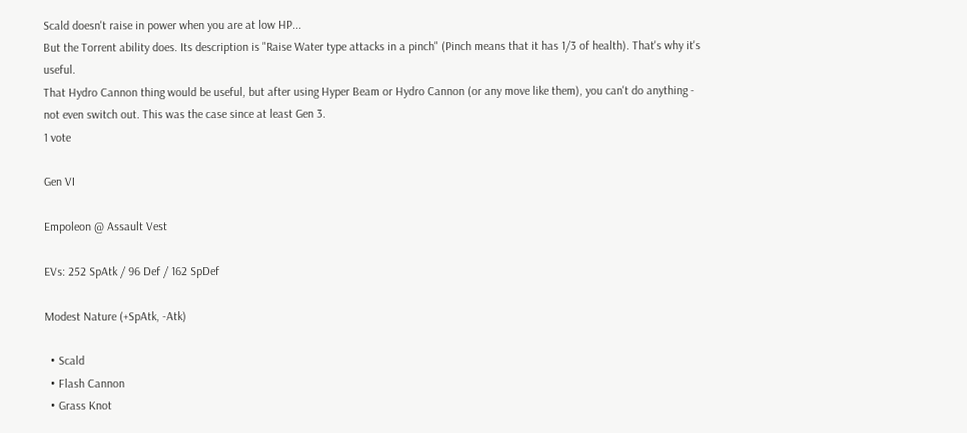Scald doesn't raise in power when you are at low HP...
But the Torrent ability does. Its description is "Raise Water type attacks in a pinch" (Pinch means that it has 1/3 of health). That's why it's useful.
That Hydro Cannon thing would be useful, but after using Hyper Beam or Hydro Cannon (or any move like them), you can't do anything - not even switch out. This was the case since at least Gen 3.
1 vote

Gen VI

Empoleon @ Assault Vest

EVs: 252 SpAtk / 96 Def / 162 SpDef

Modest Nature (+SpAtk, -Atk)

  • Scald
  • Flash Cannon
  • Grass Knot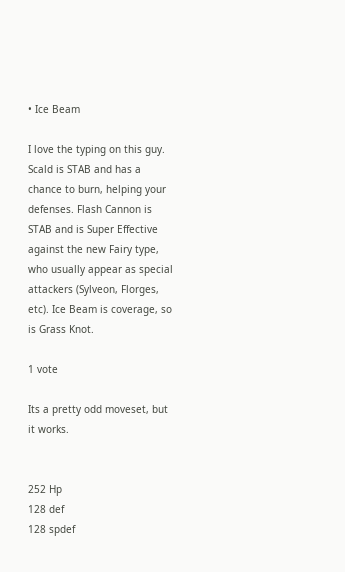• Ice Beam

I love the typing on this guy. Scald is STAB and has a chance to burn, helping your defenses. Flash Cannon is STAB and is Super Effective against the new Fairy type, who usually appear as special attackers (Sylveon, Florges, etc). Ice Beam is coverage, so is Grass Knot.

1 vote

Its a pretty odd moveset, but it works.


252 Hp
128 def
128 spdef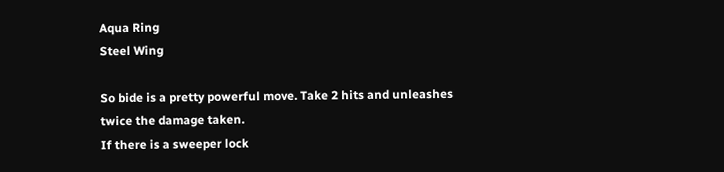Aqua Ring
Steel Wing

So bide is a pretty powerful move. Take 2 hits and unleashes twice the damage taken.
If there is a sweeper lock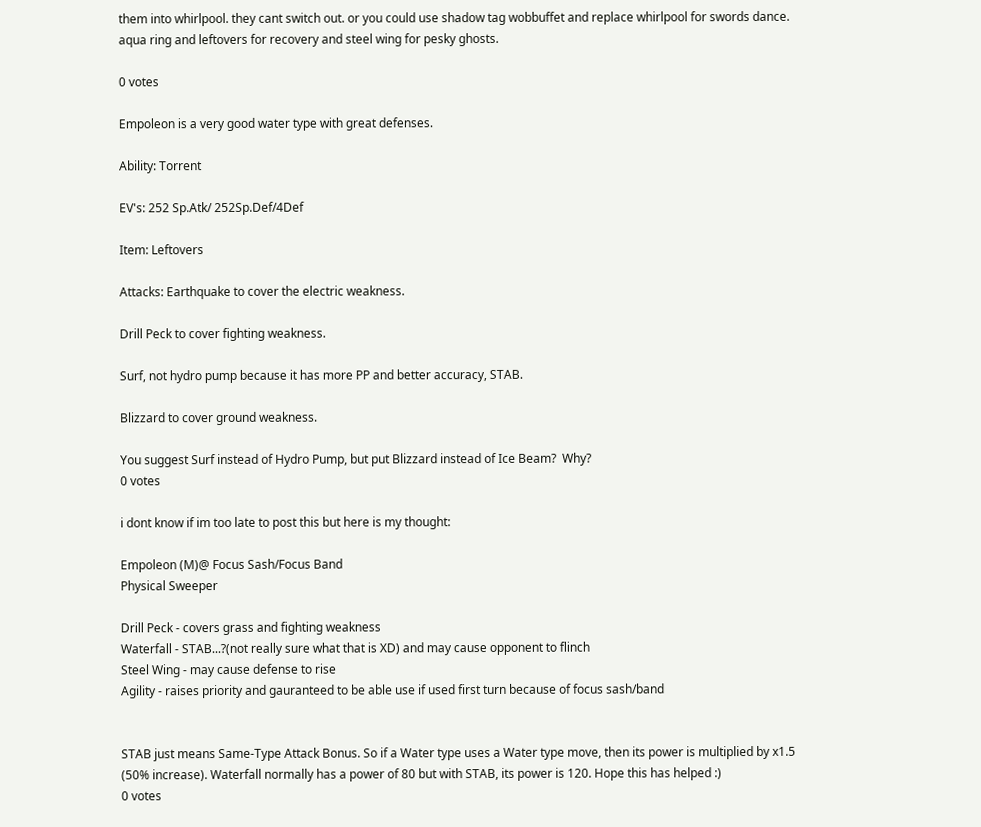them into whirlpool. they cant switch out. or you could use shadow tag wobbuffet and replace whirlpool for swords dance. aqua ring and leftovers for recovery and steel wing for pesky ghosts.

0 votes

Empoleon is a very good water type with great defenses.

Ability: Torrent

EV's: 252 Sp.Atk/ 252Sp.Def/4Def

Item: Leftovers

Attacks: Earthquake to cover the electric weakness.

Drill Peck to cover fighting weakness.

Surf, not hydro pump because it has more PP and better accuracy, STAB.

Blizzard to cover ground weakness.

You suggest Surf instead of Hydro Pump, but put Blizzard instead of Ice Beam?  Why?
0 votes

i dont know if im too late to post this but here is my thought:

Empoleon (M)@ Focus Sash/Focus Band
Physical Sweeper

Drill Peck - covers grass and fighting weakness
Waterfall - STAB...?(not really sure what that is XD) and may cause opponent to flinch
Steel Wing - may cause defense to rise
Agility - raises priority and gauranteed to be able use if used first turn because of focus sash/band


STAB just means Same-Type Attack Bonus. So if a Water type uses a Water type move, then its power is multiplied by x1.5 (50% increase). Waterfall normally has a power of 80 but with STAB, its power is 120. Hope this has helped :)
0 votes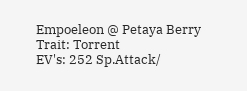Empoeleon @ Petaya Berry
Trait: Torrent
EV's: 252 Sp.Attack/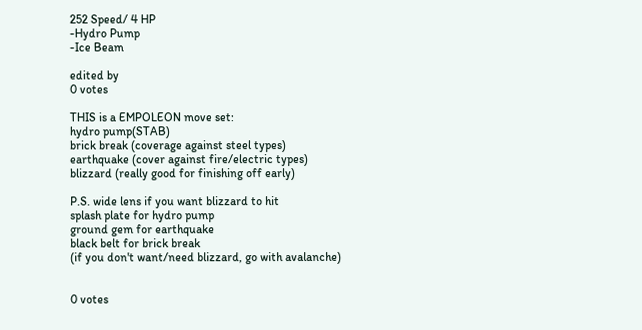252 Speed/ 4 HP
-Hydro Pump
-Ice Beam

edited by
0 votes

THIS is a EMPOLEON move set:
hydro pump(STAB)
brick break (coverage against steel types)
earthquake (cover against fire/electric types)
blizzard (really good for finishing off early)

P.S. wide lens if you want blizzard to hit
splash plate for hydro pump
ground gem for earthquake
black belt for brick break
(if you don't want/need blizzard, go with avalanche)


0 votes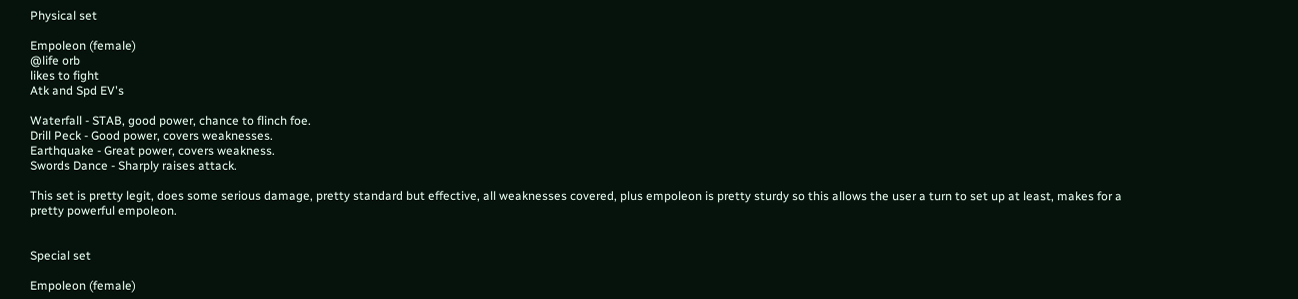Physical set

Empoleon (female)
@life orb
likes to fight
Atk and Spd EV's

Waterfall - STAB, good power, chance to flinch foe.
Drill Peck - Good power, covers weaknesses.
Earthquake - Great power, covers weakness.
Swords Dance - Sharply raises attack.

This set is pretty legit, does some serious damage, pretty standard but effective, all weaknesses covered, plus empoleon is pretty sturdy so this allows the user a turn to set up at least, makes for a pretty powerful empoleon.


Special set

Empoleon (female)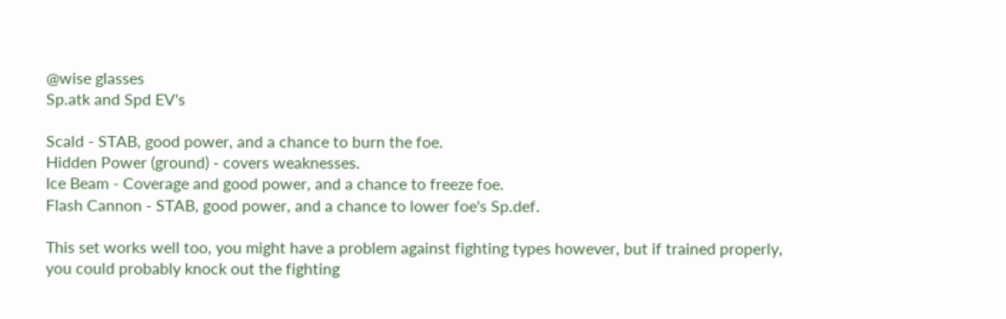@wise glasses
Sp.atk and Spd EV's

Scald - STAB, good power, and a chance to burn the foe.
Hidden Power (ground) - covers weaknesses.
Ice Beam - Coverage and good power, and a chance to freeze foe.
Flash Cannon - STAB, good power, and a chance to lower foe's Sp.def.

This set works well too, you might have a problem against fighting types however, but if trained properly, you could probably knock out the fighting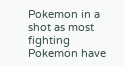Pokemon in a shot as most fighting Pokemon have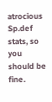atrocious Sp.def stats, so you should be fine.